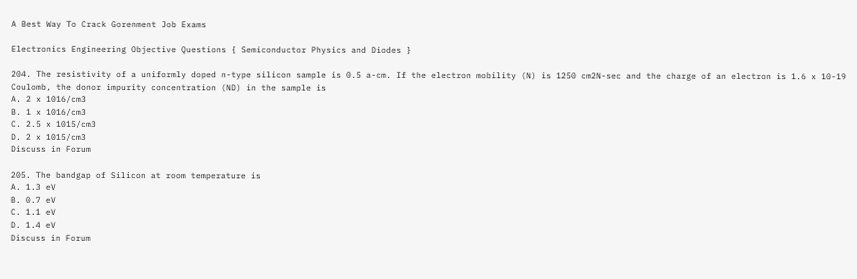A Best Way To Crack Gorenment Job Exams

Electronics Engineering Objective Questions { Semiconductor Physics and Diodes }

204. The resistivity of a uniformly doped n-type silicon sample is 0.5 a-cm. If the electron mobility (N) is 1250 cm2N-sec and the charge of an electron is 1.6 x 10-19 Coulomb, the donor impurity concentration (ND) in the sample is
A. 2 x 1016/cm3
B. 1 x 1016/cm3
C. 2.5 x 1015/cm3
D. 2 x 1015/cm3
Discuss in Forum

205. The bandgap of Silicon at room temperature is
A. 1.3 eV
B. 0.7 eV
C. 1.1 eV
D. 1.4 eV
Discuss in Forum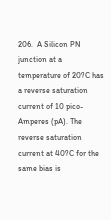206.  A Silicon PN junction at a temperature of 20?C has a reverse saturation current of 10 pico-Amperes (pA). The reverse saturation current at 40?C for the same bias is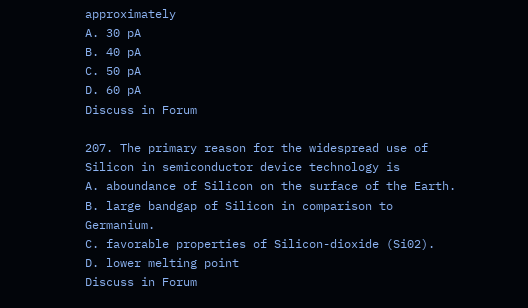approximately
A. 30 pA
B. 40 pA
C. 50 pA
D. 60 pA
Discuss in Forum

207. The primary reason for the widespread use of Silicon in semiconductor device technology is
A. aboundance of Silicon on the surface of the Earth.
B. large bandgap of Silicon in comparison to Germanium.
C. favorable properties of Silicon-dioxide (Si02).
D. lower melting point
Discuss in Forum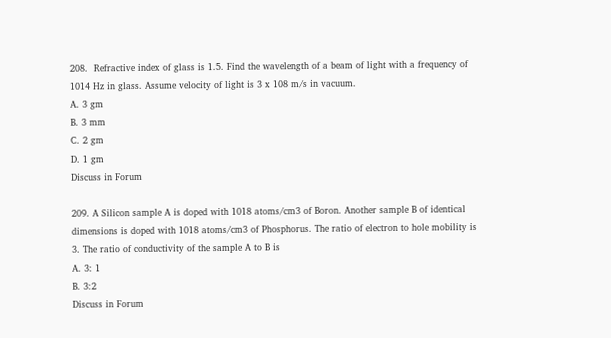208.  Refractive index of glass is 1.5. Find the wavelength of a beam of light with a frequency of 1014 Hz in glass. Assume velocity of light is 3 x 108 m/s in vacuum.
A. 3 gm
B. 3 mm
C. 2 gm
D. 1 gm
Discuss in Forum

209. A Silicon sample A is doped with 1018 atoms/cm3 of Boron. Another sample B of identical dimensions is doped with 1018 atoms/cm3 of Phosphorus. The ratio of electron to hole mobility is 3. The ratio of conductivity of the sample A to B is
A. 3: 1
B. 3:2
Discuss in Forum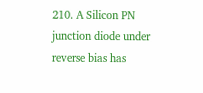210. A Silicon PN junction diode under reverse bias has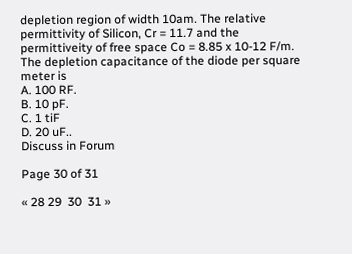depletion region of width 10am. The relative permittivity of Silicon, Cr = 11.7 and the permittiveity of free space Co = 8.85 x 10-12 F/m. The depletion capacitance of the diode per square meter is
A. 100 RF.
B. 10 pF.
C. 1 tiF
D. 20 uF..
Discuss in Forum

Page 30 of 31

« 28 29  30  31 »